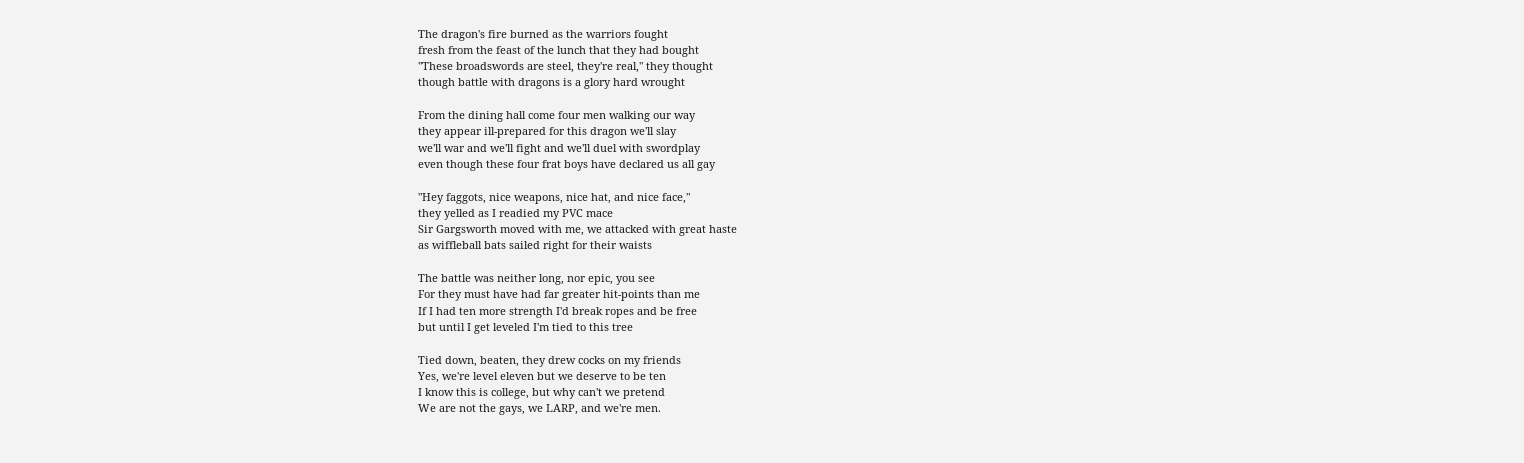The dragon's fire burned as the warriors fought
fresh from the feast of the lunch that they had bought
"These broadswords are steel, they're real," they thought
though battle with dragons is a glory hard wrought

From the dining hall come four men walking our way
they appear ill-prepared for this dragon we'll slay
we'll war and we'll fight and we'll duel with swordplay
even though these four frat boys have declared us all gay

"Hey faggots, nice weapons, nice hat, and nice face,"
they yelled as I readied my PVC mace
Sir Gargsworth moved with me, we attacked with great haste
as wiffleball bats sailed right for their waists

The battle was neither long, nor epic, you see
For they must have had far greater hit-points than me
If I had ten more strength I'd break ropes and be free
but until I get leveled I'm tied to this tree

Tied down, beaten, they drew cocks on my friends
Yes, we're level eleven but we deserve to be ten
I know this is college, but why can't we pretend
We are not the gays, we LARP, and we're men.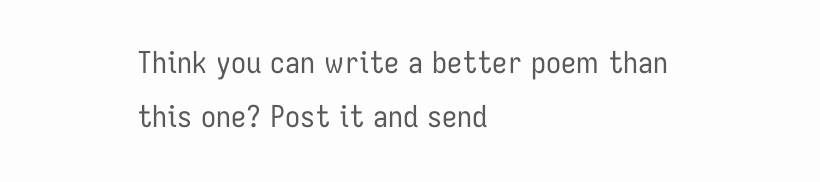Think you can write a better poem than this one? Post it and send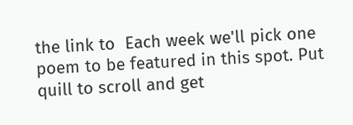the link to  Each week we'll pick one poem to be featured in this spot. Put quill to scroll and get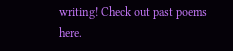writing! Check out past poems here.